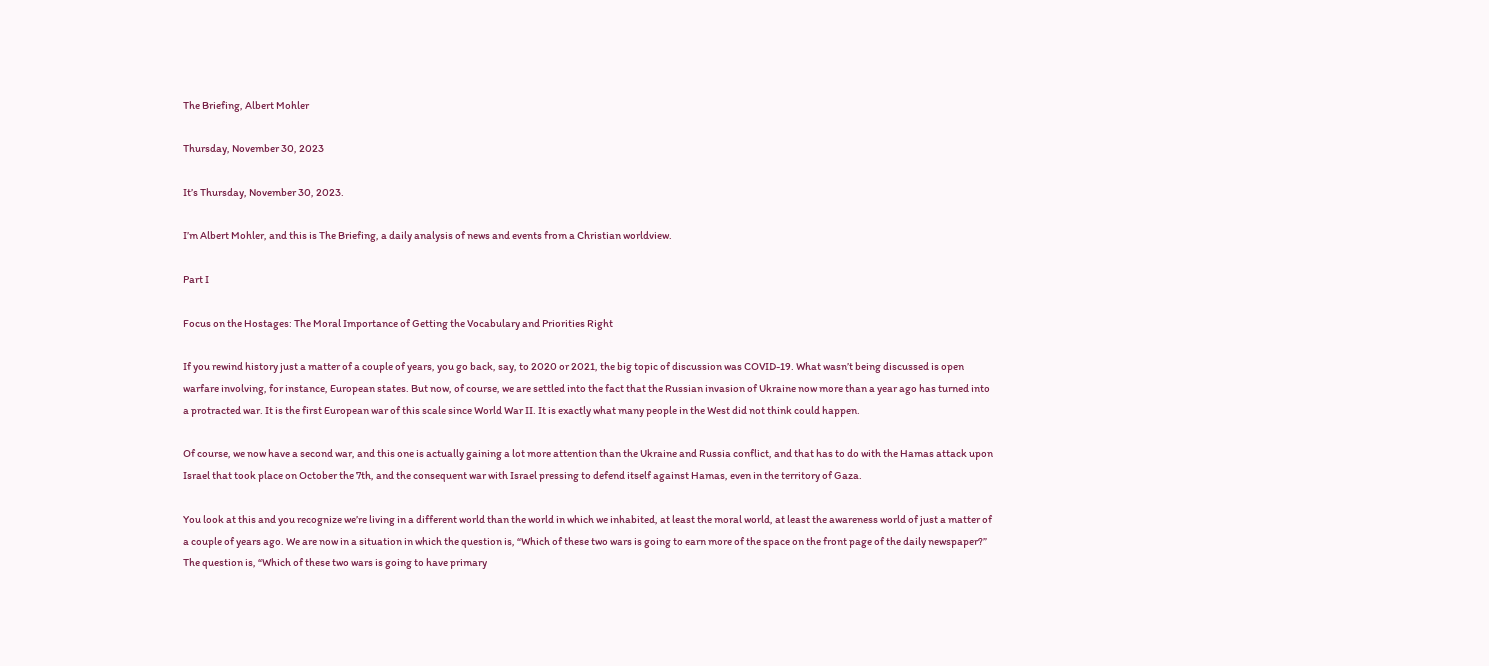The Briefing, Albert Mohler

Thursday, November 30, 2023

It’s Thursday, November 30, 2023.

I’m Albert Mohler, and this is The Briefing, a daily analysis of news and events from a Christian worldview.

Part I

Focus on the Hostages: The Moral Importance of Getting the Vocabulary and Priorities Right

If you rewind history just a matter of a couple of years, you go back, say, to 2020 or 2021, the big topic of discussion was COVID-19. What wasn’t being discussed is open warfare involving, for instance, European states. But now, of course, we are settled into the fact that the Russian invasion of Ukraine now more than a year ago has turned into a protracted war. It is the first European war of this scale since World War II. It is exactly what many people in the West did not think could happen.

Of course, we now have a second war, and this one is actually gaining a lot more attention than the Ukraine and Russia conflict, and that has to do with the Hamas attack upon Israel that took place on October the 7th, and the consequent war with Israel pressing to defend itself against Hamas, even in the territory of Gaza.

You look at this and you recognize we’re living in a different world than the world in which we inhabited, at least the moral world, at least the awareness world of just a matter of a couple of years ago. We are now in a situation in which the question is, “Which of these two wars is going to earn more of the space on the front page of the daily newspaper?” The question is, “Which of these two wars is going to have primary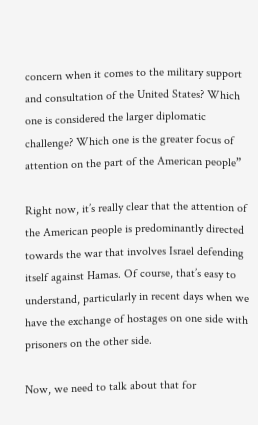concern when it comes to the military support and consultation of the United States? Which one is considered the larger diplomatic challenge? Which one is the greater focus of attention on the part of the American people”

Right now, it’s really clear that the attention of the American people is predominantly directed towards the war that involves Israel defending itself against Hamas. Of course, that’s easy to understand, particularly in recent days when we have the exchange of hostages on one side with prisoners on the other side.

Now, we need to talk about that for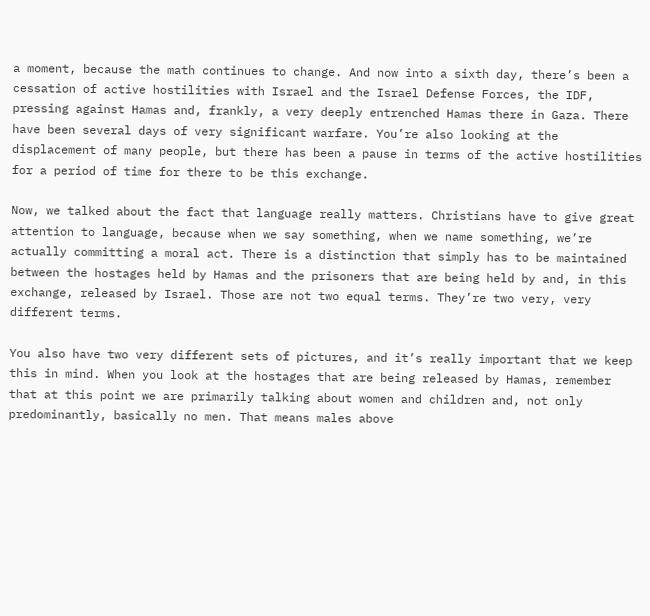a moment, because the math continues to change. And now into a sixth day, there’s been a cessation of active hostilities with Israel and the Israel Defense Forces, the IDF, pressing against Hamas and, frankly, a very deeply entrenched Hamas there in Gaza. There have been several days of very significant warfare. You’re also looking at the displacement of many people, but there has been a pause in terms of the active hostilities for a period of time for there to be this exchange.

Now, we talked about the fact that language really matters. Christians have to give great attention to language, because when we say something, when we name something, we’re actually committing a moral act. There is a distinction that simply has to be maintained between the hostages held by Hamas and the prisoners that are being held by and, in this exchange, released by Israel. Those are not two equal terms. They’re two very, very different terms.

You also have two very different sets of pictures, and it’s really important that we keep this in mind. When you look at the hostages that are being released by Hamas, remember that at this point we are primarily talking about women and children and, not only predominantly, basically no men. That means males above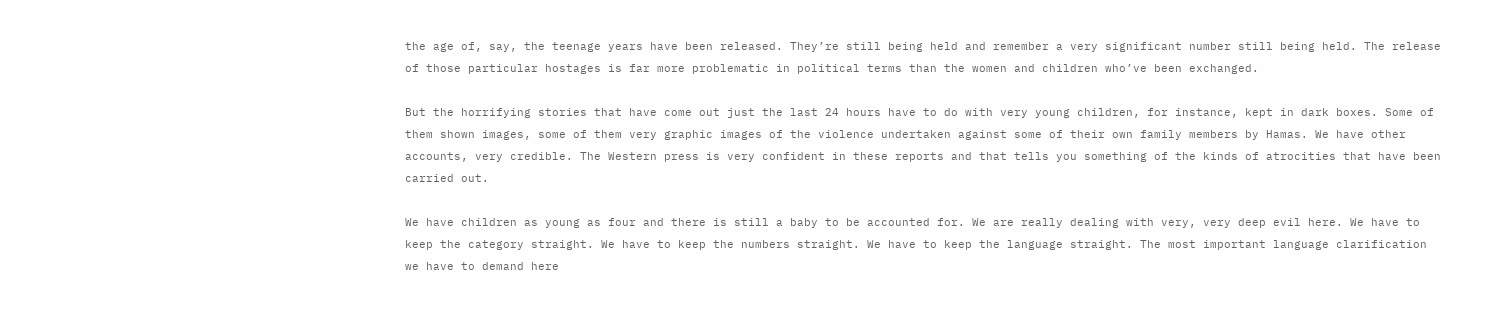the age of, say, the teenage years have been released. They’re still being held and remember a very significant number still being held. The release of those particular hostages is far more problematic in political terms than the women and children who’ve been exchanged.

But the horrifying stories that have come out just the last 24 hours have to do with very young children, for instance, kept in dark boxes. Some of them shown images, some of them very graphic images of the violence undertaken against some of their own family members by Hamas. We have other accounts, very credible. The Western press is very confident in these reports and that tells you something of the kinds of atrocities that have been carried out.

We have children as young as four and there is still a baby to be accounted for. We are really dealing with very, very deep evil here. We have to keep the category straight. We have to keep the numbers straight. We have to keep the language straight. The most important language clarification we have to demand here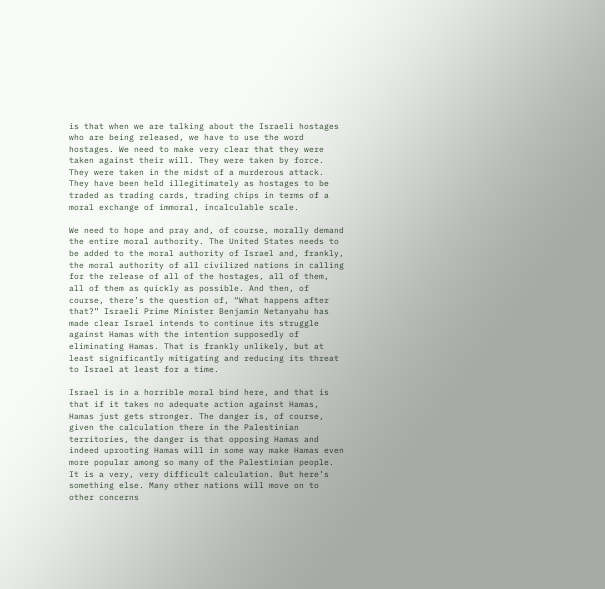is that when we are talking about the Israeli hostages who are being released, we have to use the word hostages. We need to make very clear that they were taken against their will. They were taken by force. They were taken in the midst of a murderous attack. They have been held illegitimately as hostages to be traded as trading cards, trading chips in terms of a moral exchange of immoral, incalculable scale.

We need to hope and pray and, of course, morally demand the entire moral authority. The United States needs to be added to the moral authority of Israel and, frankly, the moral authority of all civilized nations in calling for the release of all of the hostages, all of them, all of them as quickly as possible. And then, of course, there’s the question of, “What happens after that?” Israeli Prime Minister Benjamin Netanyahu has made clear Israel intends to continue its struggle against Hamas with the intention supposedly of eliminating Hamas. That is frankly unlikely, but at least significantly mitigating and reducing its threat to Israel at least for a time.

Israel is in a horrible moral bind here, and that is that if it takes no adequate action against Hamas, Hamas just gets stronger. The danger is, of course, given the calculation there in the Palestinian territories, the danger is that opposing Hamas and indeed uprooting Hamas will in some way make Hamas even more popular among so many of the Palestinian people. It is a very, very difficult calculation. But here’s something else. Many other nations will move on to other concerns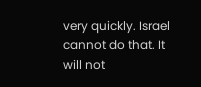very quickly. Israel cannot do that. It will not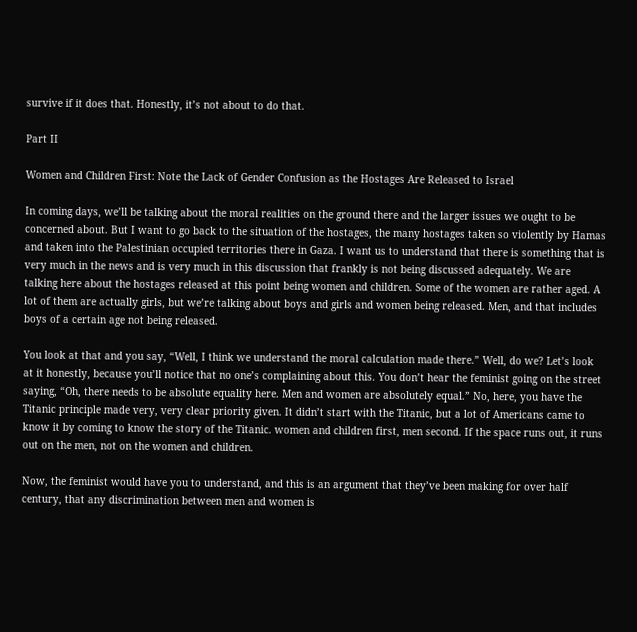survive if it does that. Honestly, it’s not about to do that.

Part II

Women and Children First: Note the Lack of Gender Confusion as the Hostages Are Released to Israel

In coming days, we’ll be talking about the moral realities on the ground there and the larger issues we ought to be concerned about. But I want to go back to the situation of the hostages, the many hostages taken so violently by Hamas and taken into the Palestinian occupied territories there in Gaza. I want us to understand that there is something that is very much in the news and is very much in this discussion that frankly is not being discussed adequately. We are talking here about the hostages released at this point being women and children. Some of the women are rather aged. A lot of them are actually girls, but we’re talking about boys and girls and women being released. Men, and that includes boys of a certain age not being released.

You look at that and you say, “Well, I think we understand the moral calculation made there.” Well, do we? Let’s look at it honestly, because you’ll notice that no one’s complaining about this. You don’t hear the feminist going on the street saying, “Oh, there needs to be absolute equality here. Men and women are absolutely equal.” No, here, you have the Titanic principle made very, very clear priority given. It didn’t start with the Titanic, but a lot of Americans came to know it by coming to know the story of the Titanic. women and children first, men second. If the space runs out, it runs out on the men, not on the women and children.

Now, the feminist would have you to understand, and this is an argument that they’ve been making for over half century, that any discrimination between men and women is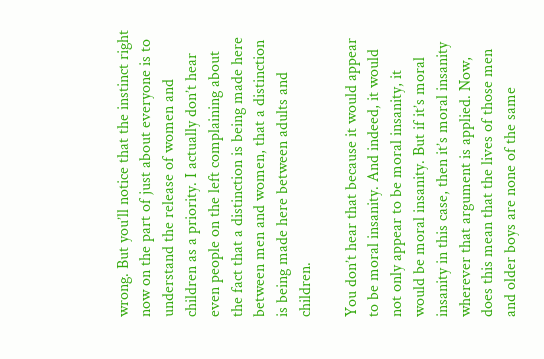wrong. But you’ll notice that the instinct right now on the part of just about everyone is to understand the release of women and children as a priority. I actually don’t hear even people on the left complaining about the fact that a distinction is being made here between men and women, that a distinction is being made here between adults and children.

You don’t hear that because it would appear to be moral insanity. And indeed, it would not only appear to be moral insanity, it would be moral insanity. But if it’s moral insanity in this case, then it’s moral insanity wherever that argument is applied. Now, does this mean that the lives of those men and older boys are none of the same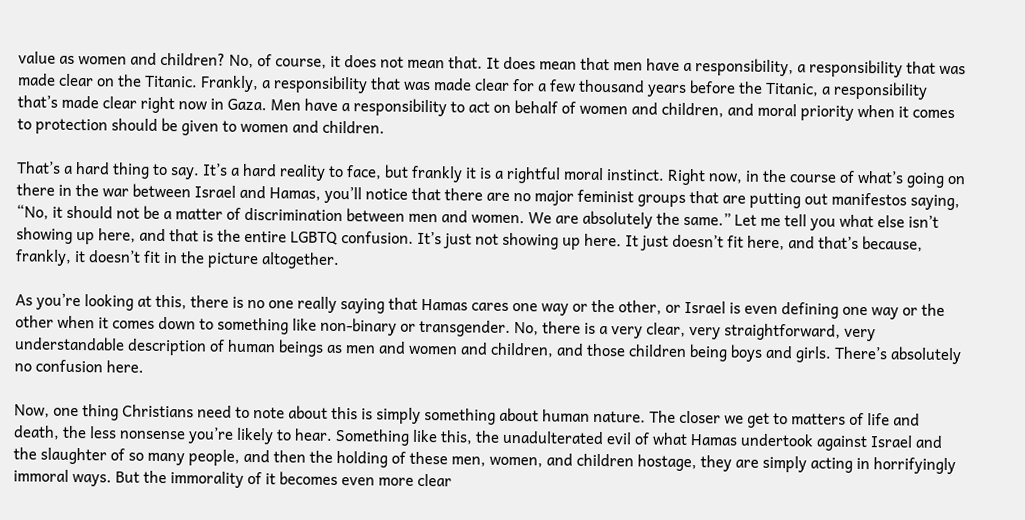value as women and children? No, of course, it does not mean that. It does mean that men have a responsibility, a responsibility that was made clear on the Titanic. Frankly, a responsibility that was made clear for a few thousand years before the Titanic, a responsibility that’s made clear right now in Gaza. Men have a responsibility to act on behalf of women and children, and moral priority when it comes to protection should be given to women and children.

That’s a hard thing to say. It’s a hard reality to face, but frankly it is a rightful moral instinct. Right now, in the course of what’s going on there in the war between Israel and Hamas, you’ll notice that there are no major feminist groups that are putting out manifestos saying, “No, it should not be a matter of discrimination between men and women. We are absolutely the same.” Let me tell you what else isn’t showing up here, and that is the entire LGBTQ confusion. It’s just not showing up here. It just doesn’t fit here, and that’s because, frankly, it doesn’t fit in the picture altogether.

As you’re looking at this, there is no one really saying that Hamas cares one way or the other, or Israel is even defining one way or the other when it comes down to something like non-binary or transgender. No, there is a very clear, very straightforward, very understandable description of human beings as men and women and children, and those children being boys and girls. There’s absolutely no confusion here.

Now, one thing Christians need to note about this is simply something about human nature. The closer we get to matters of life and death, the less nonsense you’re likely to hear. Something like this, the unadulterated evil of what Hamas undertook against Israel and the slaughter of so many people, and then the holding of these men, women, and children hostage, they are simply acting in horrifyingly immoral ways. But the immorality of it becomes even more clear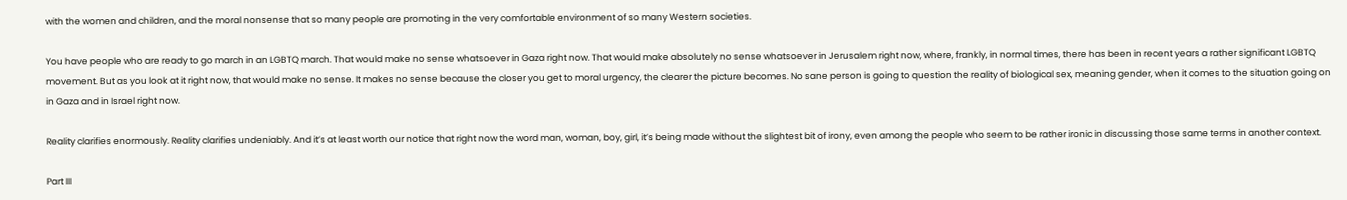with the women and children, and the moral nonsense that so many people are promoting in the very comfortable environment of so many Western societies.

You have people who are ready to go march in an LGBTQ march. That would make no sense whatsoever in Gaza right now. That would make absolutely no sense whatsoever in Jerusalem right now, where, frankly, in normal times, there has been in recent years a rather significant LGBTQ movement. But as you look at it right now, that would make no sense. It makes no sense because the closer you get to moral urgency, the clearer the picture becomes. No sane person is going to question the reality of biological sex, meaning gender, when it comes to the situation going on in Gaza and in Israel right now.

Reality clarifies enormously. Reality clarifies undeniably. And it’s at least worth our notice that right now the word man, woman, boy, girl, it’s being made without the slightest bit of irony, even among the people who seem to be rather ironic in discussing those same terms in another context.

Part III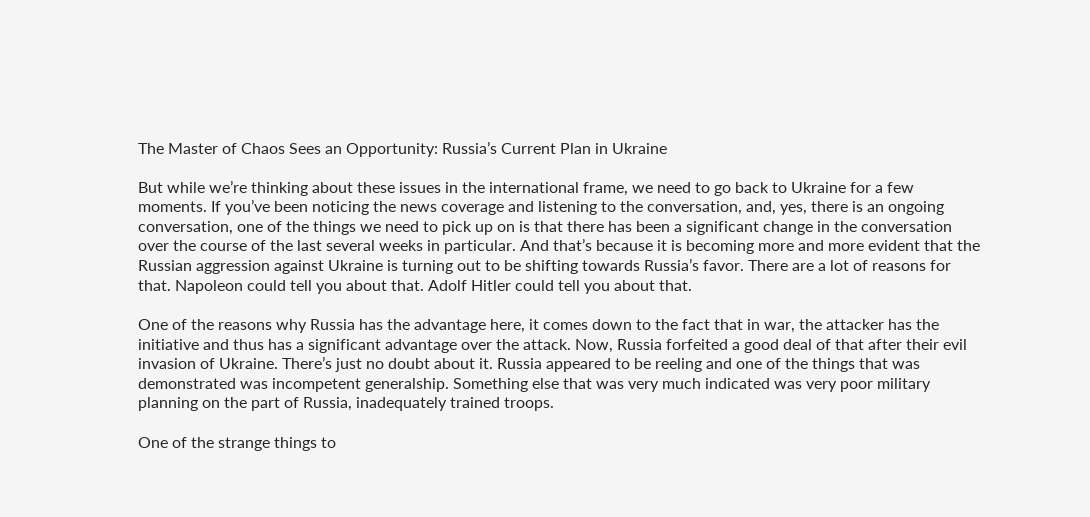The Master of Chaos Sees an Opportunity: Russia’s Current Plan in Ukraine

But while we’re thinking about these issues in the international frame, we need to go back to Ukraine for a few moments. If you’ve been noticing the news coverage and listening to the conversation, and, yes, there is an ongoing conversation, one of the things we need to pick up on is that there has been a significant change in the conversation over the course of the last several weeks in particular. And that’s because it is becoming more and more evident that the Russian aggression against Ukraine is turning out to be shifting towards Russia’s favor. There are a lot of reasons for that. Napoleon could tell you about that. Adolf Hitler could tell you about that.

One of the reasons why Russia has the advantage here, it comes down to the fact that in war, the attacker has the initiative and thus has a significant advantage over the attack. Now, Russia forfeited a good deal of that after their evil invasion of Ukraine. There’s just no doubt about it. Russia appeared to be reeling and one of the things that was demonstrated was incompetent generalship. Something else that was very much indicated was very poor military planning on the part of Russia, inadequately trained troops.

One of the strange things to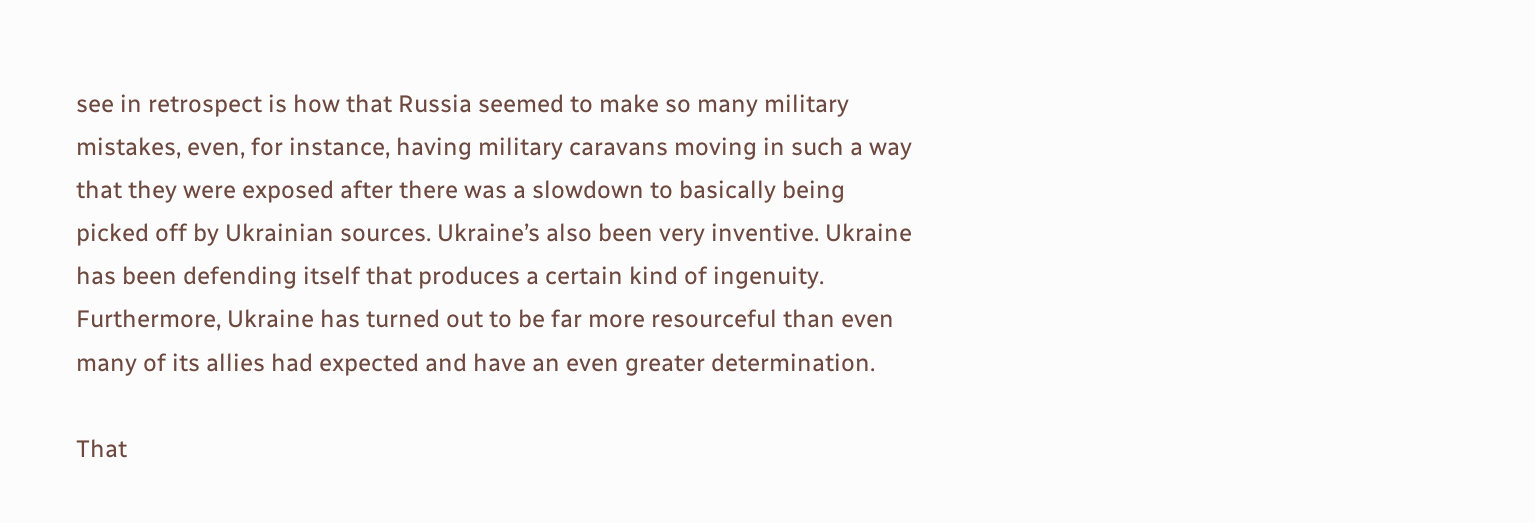see in retrospect is how that Russia seemed to make so many military mistakes, even, for instance, having military caravans moving in such a way that they were exposed after there was a slowdown to basically being picked off by Ukrainian sources. Ukraine’s also been very inventive. Ukraine has been defending itself that produces a certain kind of ingenuity. Furthermore, Ukraine has turned out to be far more resourceful than even many of its allies had expected and have an even greater determination.

That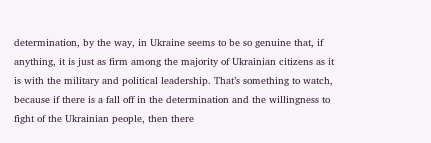determination, by the way, in Ukraine seems to be so genuine that, if anything, it is just as firm among the majority of Ukrainian citizens as it is with the military and political leadership. That’s something to watch, because if there is a fall off in the determination and the willingness to fight of the Ukrainian people, then there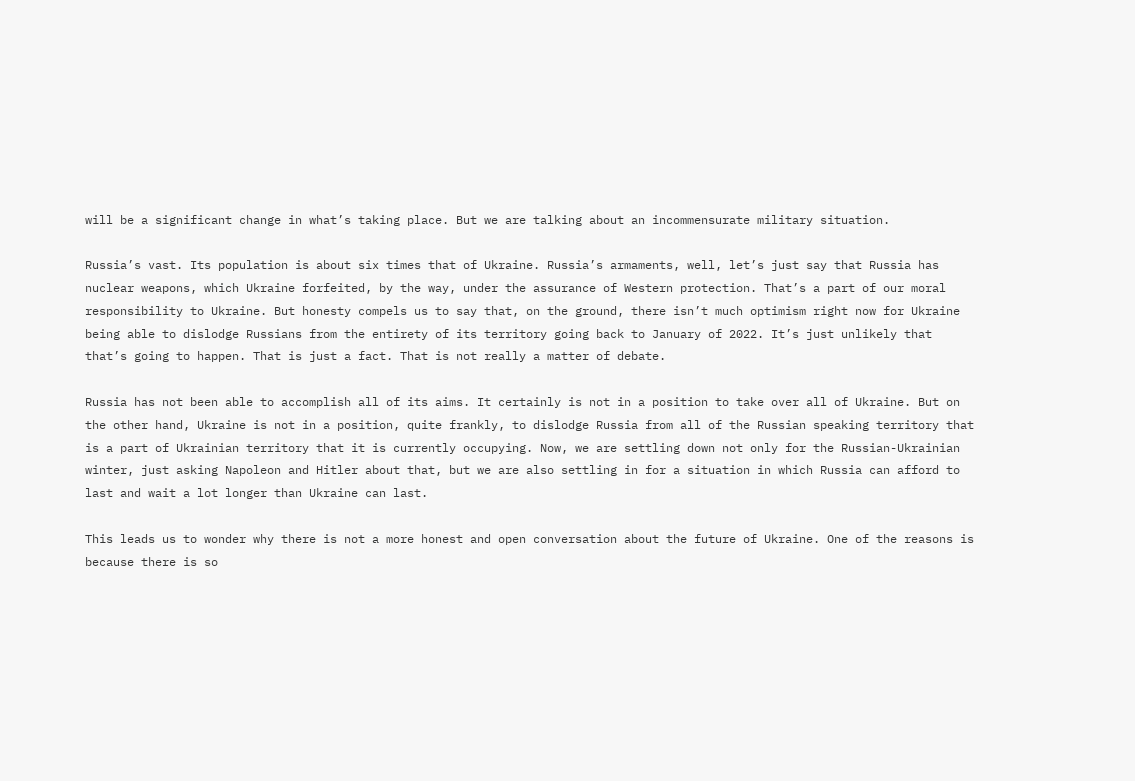will be a significant change in what’s taking place. But we are talking about an incommensurate military situation.

Russia’s vast. Its population is about six times that of Ukraine. Russia’s armaments, well, let’s just say that Russia has nuclear weapons, which Ukraine forfeited, by the way, under the assurance of Western protection. That’s a part of our moral responsibility to Ukraine. But honesty compels us to say that, on the ground, there isn’t much optimism right now for Ukraine being able to dislodge Russians from the entirety of its territory going back to January of 2022. It’s just unlikely that that’s going to happen. That is just a fact. That is not really a matter of debate.

Russia has not been able to accomplish all of its aims. It certainly is not in a position to take over all of Ukraine. But on the other hand, Ukraine is not in a position, quite frankly, to dislodge Russia from all of the Russian speaking territory that is a part of Ukrainian territory that it is currently occupying. Now, we are settling down not only for the Russian-Ukrainian winter, just asking Napoleon and Hitler about that, but we are also settling in for a situation in which Russia can afford to last and wait a lot longer than Ukraine can last.

This leads us to wonder why there is not a more honest and open conversation about the future of Ukraine. One of the reasons is because there is so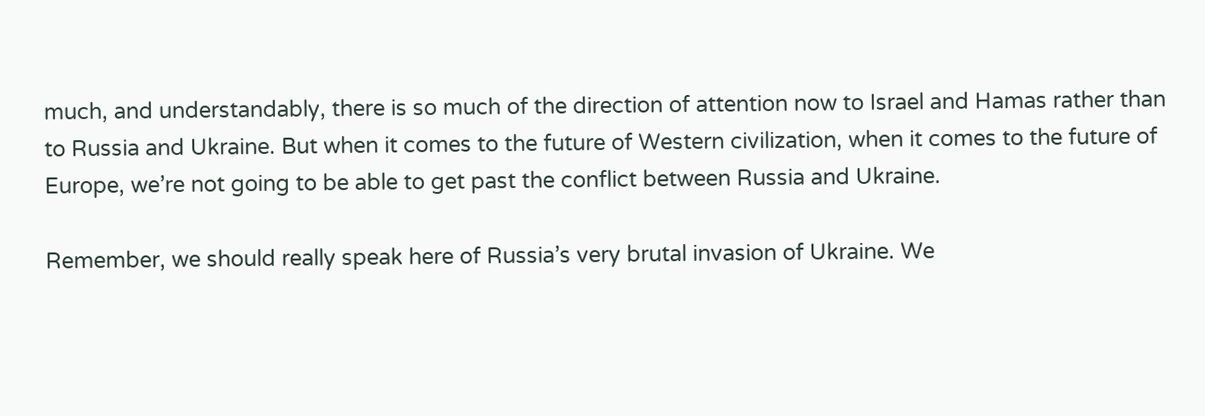much, and understandably, there is so much of the direction of attention now to Israel and Hamas rather than to Russia and Ukraine. But when it comes to the future of Western civilization, when it comes to the future of Europe, we’re not going to be able to get past the conflict between Russia and Ukraine.

Remember, we should really speak here of Russia’s very brutal invasion of Ukraine. We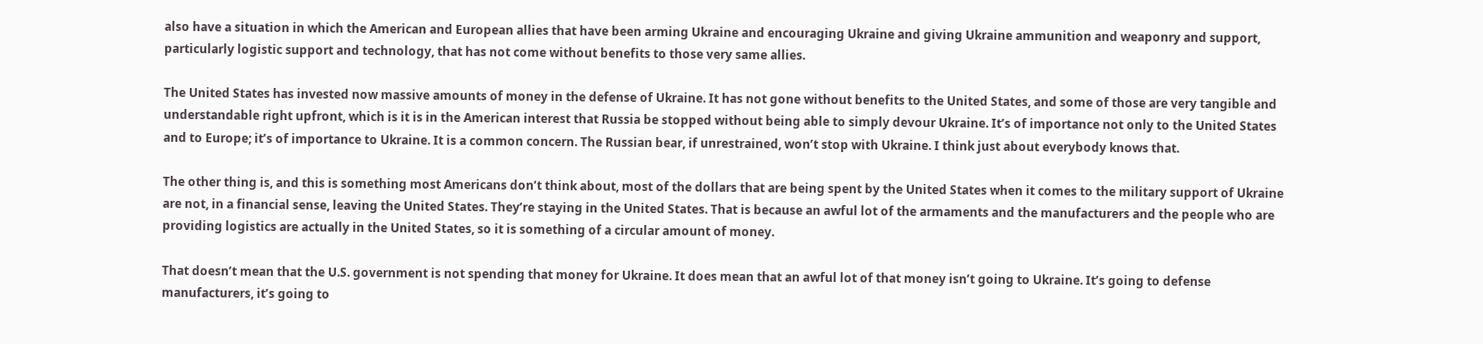also have a situation in which the American and European allies that have been arming Ukraine and encouraging Ukraine and giving Ukraine ammunition and weaponry and support, particularly logistic support and technology, that has not come without benefits to those very same allies.

The United States has invested now massive amounts of money in the defense of Ukraine. It has not gone without benefits to the United States, and some of those are very tangible and understandable right upfront, which is it is in the American interest that Russia be stopped without being able to simply devour Ukraine. It’s of importance not only to the United States and to Europe; it’s of importance to Ukraine. It is a common concern. The Russian bear, if unrestrained, won’t stop with Ukraine. I think just about everybody knows that.

The other thing is, and this is something most Americans don’t think about, most of the dollars that are being spent by the United States when it comes to the military support of Ukraine are not, in a financial sense, leaving the United States. They’re staying in the United States. That is because an awful lot of the armaments and the manufacturers and the people who are providing logistics are actually in the United States, so it is something of a circular amount of money.

That doesn’t mean that the U.S. government is not spending that money for Ukraine. It does mean that an awful lot of that money isn’t going to Ukraine. It’s going to defense manufacturers, it’s going to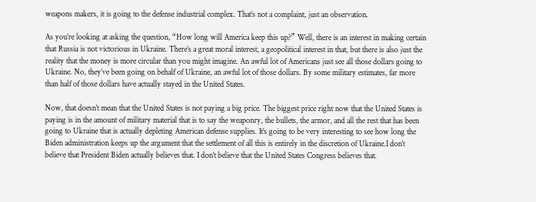weapons makers, it is going to the defense industrial complex. That’s not a complaint, just an observation.

As you’re looking at asking the question, “How long will America keep this up?” Well, there is an interest in making certain that Russia is not victorious in Ukraine. There’s a great moral interest, a geopolitical interest in that, but there is also just the reality that the money is more circular than you might imagine. An awful lot of Americans just see all those dollars going to Ukraine. No, they’ve been going on behalf of Ukraine, an awful lot of those dollars. By some military estimates, far more than half of those dollars have actually stayed in the United States.

Now, that doesn’t mean that the United States is not paying a big price. The biggest price right now that the United States is paying is in the amount of military material that is to say the weaponry, the bullets, the armor, and all the rest that has been going to Ukraine that is actually depleting American defense supplies. It’s going to be very interesting to see how long the Biden administration keeps up the argument that the settlement of all this is entirely in the discretion of Ukraine.I don’t believe that President Biden actually believes that. I don’t believe that the United States Congress believes that.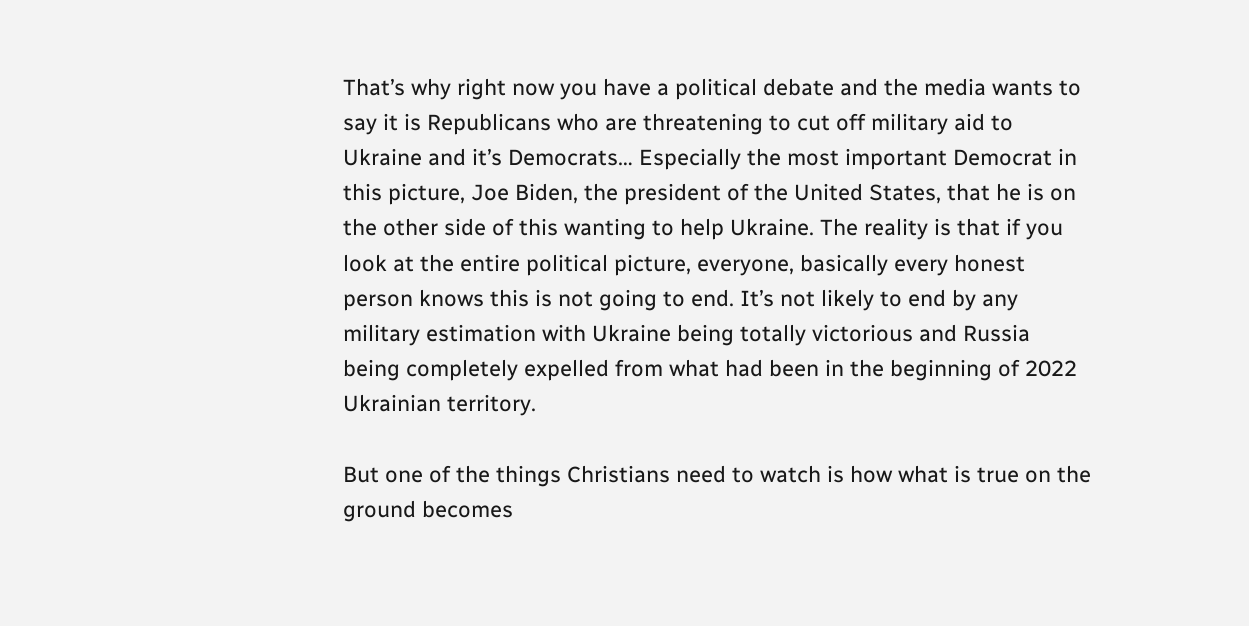That’s why right now you have a political debate and the media wants to say it is Republicans who are threatening to cut off military aid to Ukraine and it’s Democrats… Especially the most important Democrat in this picture, Joe Biden, the president of the United States, that he is on the other side of this wanting to help Ukraine. The reality is that if you look at the entire political picture, everyone, basically every honest person knows this is not going to end. It’s not likely to end by any military estimation with Ukraine being totally victorious and Russia being completely expelled from what had been in the beginning of 2022 Ukrainian territory.

But one of the things Christians need to watch is how what is true on the ground becomes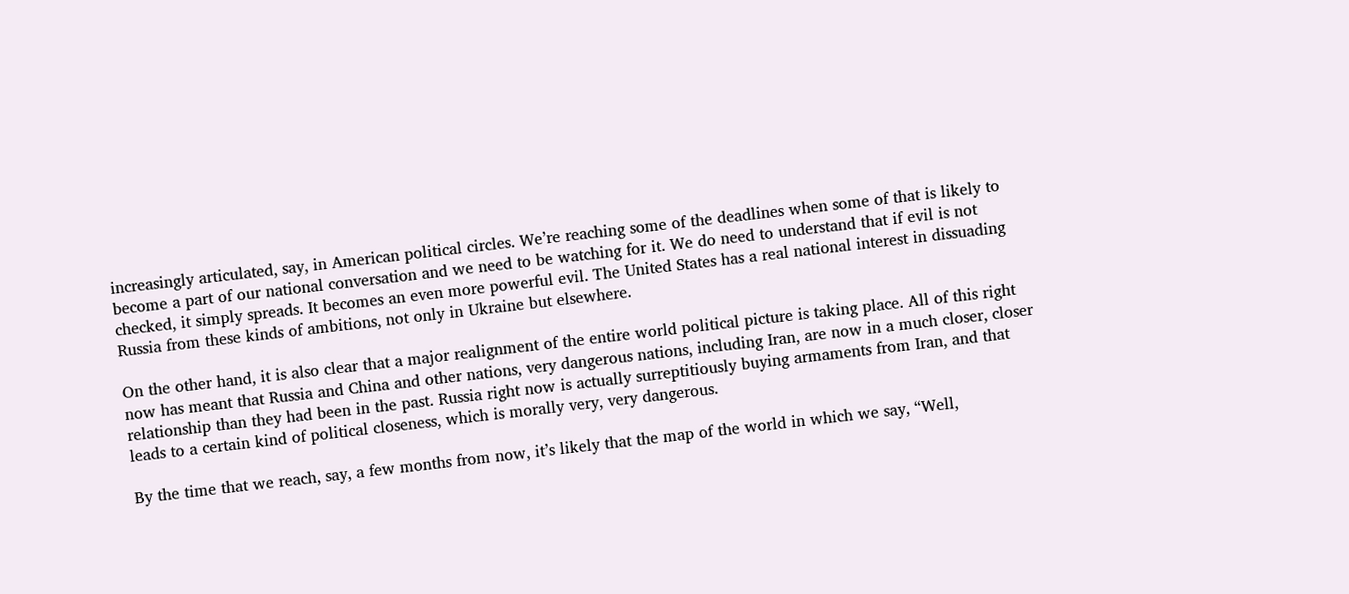increasingly articulated, say, in American political circles. We’re reaching some of the deadlines when some of that is likely to become a part of our national conversation and we need to be watching for it. We do need to understand that if evil is not checked, it simply spreads. It becomes an even more powerful evil. The United States has a real national interest in dissuading Russia from these kinds of ambitions, not only in Ukraine but elsewhere.

On the other hand, it is also clear that a major realignment of the entire world political picture is taking place. All of this right now has meant that Russia and China and other nations, very dangerous nations, including Iran, are now in a much closer, closer relationship than they had been in the past. Russia right now is actually surreptitiously buying armaments from Iran, and that leads to a certain kind of political closeness, which is morally very, very dangerous.

By the time that we reach, say, a few months from now, it’s likely that the map of the world in which we say, “Well,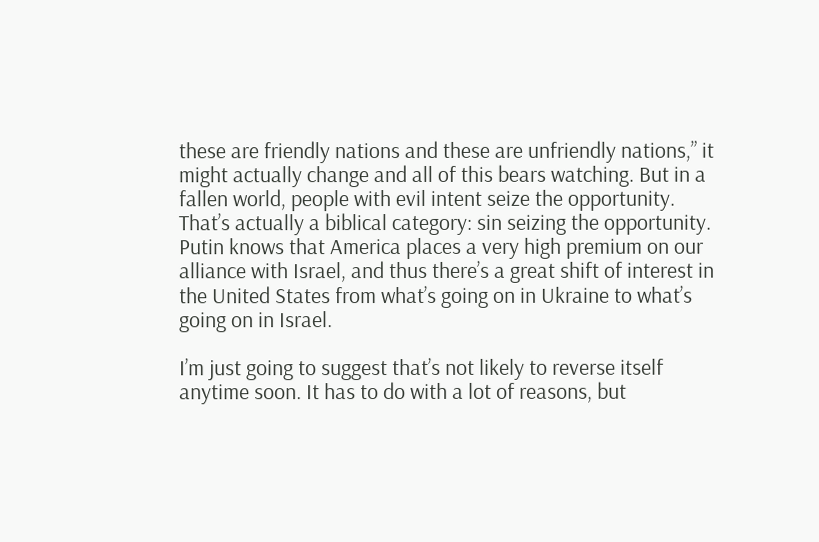these are friendly nations and these are unfriendly nations,” it might actually change and all of this bears watching. But in a fallen world, people with evil intent seize the opportunity. That’s actually a biblical category: sin seizing the opportunity. Putin knows that America places a very high premium on our alliance with Israel, and thus there’s a great shift of interest in the United States from what’s going on in Ukraine to what’s going on in Israel.

I’m just going to suggest that’s not likely to reverse itself anytime soon. It has to do with a lot of reasons, but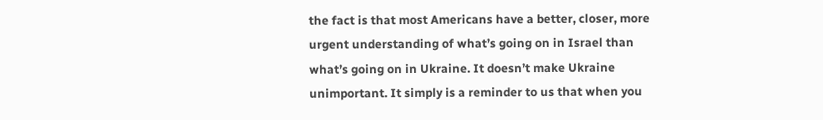the fact is that most Americans have a better, closer, more urgent understanding of what’s going on in Israel than what’s going on in Ukraine. It doesn’t make Ukraine unimportant. It simply is a reminder to us that when you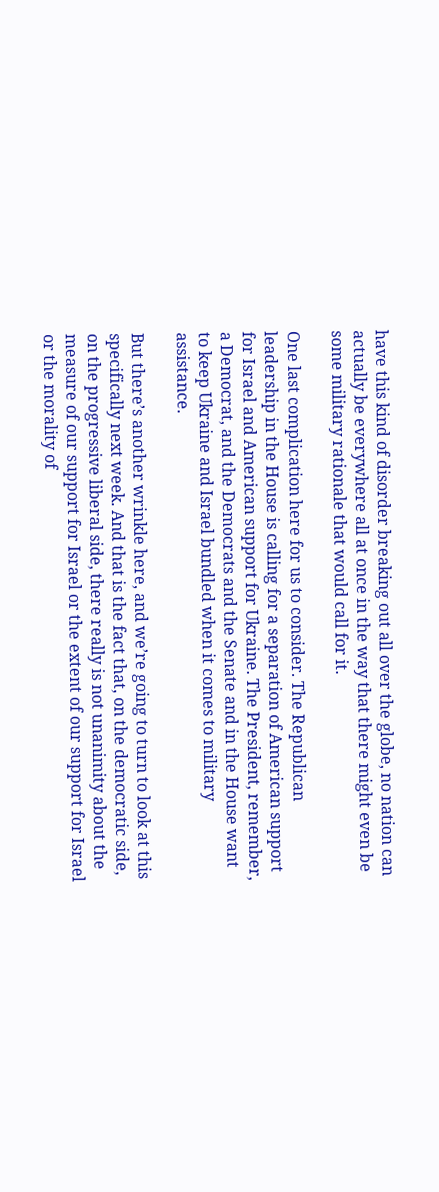have this kind of disorder breaking out all over the globe, no nation can actually be everywhere all at once in the way that there might even be some military rationale that would call for it.

One last complication here for us to consider. The Republican leadership in the House is calling for a separation of American support for Israel and American support for Ukraine. The President, remember, a Democrat, and the Democrats and the Senate and in the House want to keep Ukraine and Israel bundled when it comes to military assistance.

But there’s another wrinkle here, and we’re going to turn to look at this specifically next week. And that is the fact that, on the democratic side, on the progressive liberal side, there really is not unanimity about the measure of our support for Israel or the extent of our support for Israel or the morality of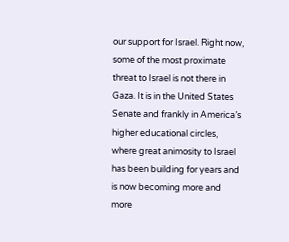our support for Israel. Right now, some of the most proximate threat to Israel is not there in Gaza. It is in the United States Senate and frankly in America’s higher educational circles, where great animosity to Israel has been building for years and is now becoming more and more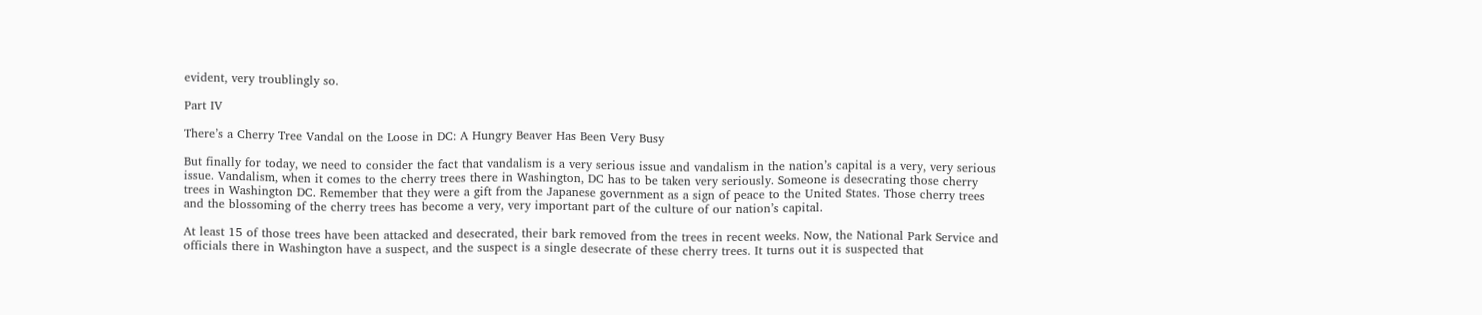evident, very troublingly so.

Part IV

There’s a Cherry Tree Vandal on the Loose in DC: A Hungry Beaver Has Been Very Busy

But finally for today, we need to consider the fact that vandalism is a very serious issue and vandalism in the nation’s capital is a very, very serious issue. Vandalism, when it comes to the cherry trees there in Washington, DC has to be taken very seriously. Someone is desecrating those cherry trees in Washington DC. Remember that they were a gift from the Japanese government as a sign of peace to the United States. Those cherry trees and the blossoming of the cherry trees has become a very, very important part of the culture of our nation’s capital.

At least 15 of those trees have been attacked and desecrated, their bark removed from the trees in recent weeks. Now, the National Park Service and officials there in Washington have a suspect, and the suspect is a single desecrate of these cherry trees. It turns out it is suspected that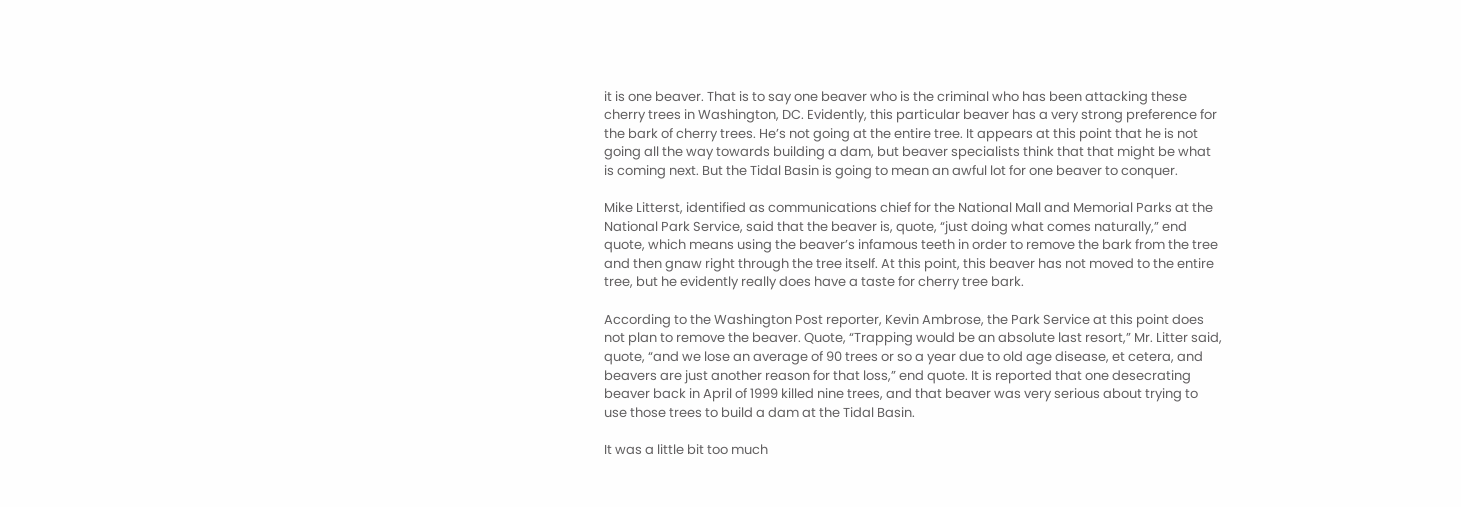it is one beaver. That is to say one beaver who is the criminal who has been attacking these cherry trees in Washington, DC. Evidently, this particular beaver has a very strong preference for the bark of cherry trees. He’s not going at the entire tree. It appears at this point that he is not going all the way towards building a dam, but beaver specialists think that that might be what is coming next. But the Tidal Basin is going to mean an awful lot for one beaver to conquer.

Mike Litterst, identified as communications chief for the National Mall and Memorial Parks at the National Park Service, said that the beaver is, quote, “just doing what comes naturally,” end quote, which means using the beaver’s infamous teeth in order to remove the bark from the tree and then gnaw right through the tree itself. At this point, this beaver has not moved to the entire tree, but he evidently really does have a taste for cherry tree bark.

According to the Washington Post reporter, Kevin Ambrose, the Park Service at this point does not plan to remove the beaver. Quote, “Trapping would be an absolute last resort,” Mr. Litter said, quote, “and we lose an average of 90 trees or so a year due to old age disease, et cetera, and beavers are just another reason for that loss,” end quote. It is reported that one desecrating beaver back in April of 1999 killed nine trees, and that beaver was very serious about trying to use those trees to build a dam at the Tidal Basin.

It was a little bit too much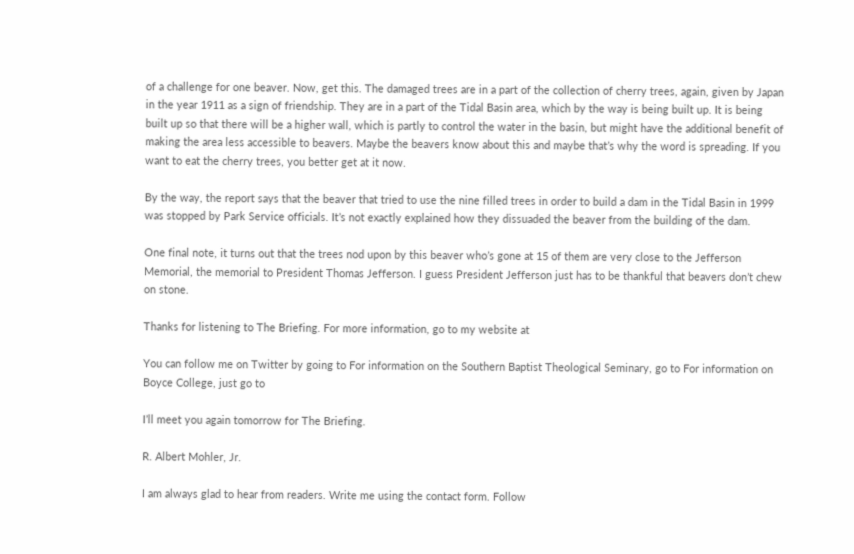of a challenge for one beaver. Now, get this. The damaged trees are in a part of the collection of cherry trees, again, given by Japan in the year 1911 as a sign of friendship. They are in a part of the Tidal Basin area, which by the way is being built up. It is being built up so that there will be a higher wall, which is partly to control the water in the basin, but might have the additional benefit of making the area less accessible to beavers. Maybe the beavers know about this and maybe that’s why the word is spreading. If you want to eat the cherry trees, you better get at it now.

By the way, the report says that the beaver that tried to use the nine filled trees in order to build a dam in the Tidal Basin in 1999 was stopped by Park Service officials. It’s not exactly explained how they dissuaded the beaver from the building of the dam.

One final note, it turns out that the trees nod upon by this beaver who’s gone at 15 of them are very close to the Jefferson Memorial, the memorial to President Thomas Jefferson. I guess President Jefferson just has to be thankful that beavers don’t chew on stone.

Thanks for listening to The Briefing. For more information, go to my website at

You can follow me on Twitter by going to For information on the Southern Baptist Theological Seminary, go to For information on Boyce College, just go to

I’ll meet you again tomorrow for The Briefing.

R. Albert Mohler, Jr.

I am always glad to hear from readers. Write me using the contact form. Follow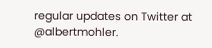regular updates on Twitter at @albertmohler.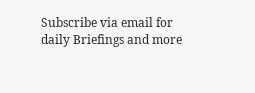Subscribe via email for daily Briefings and more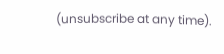(unsubscribe at any time).